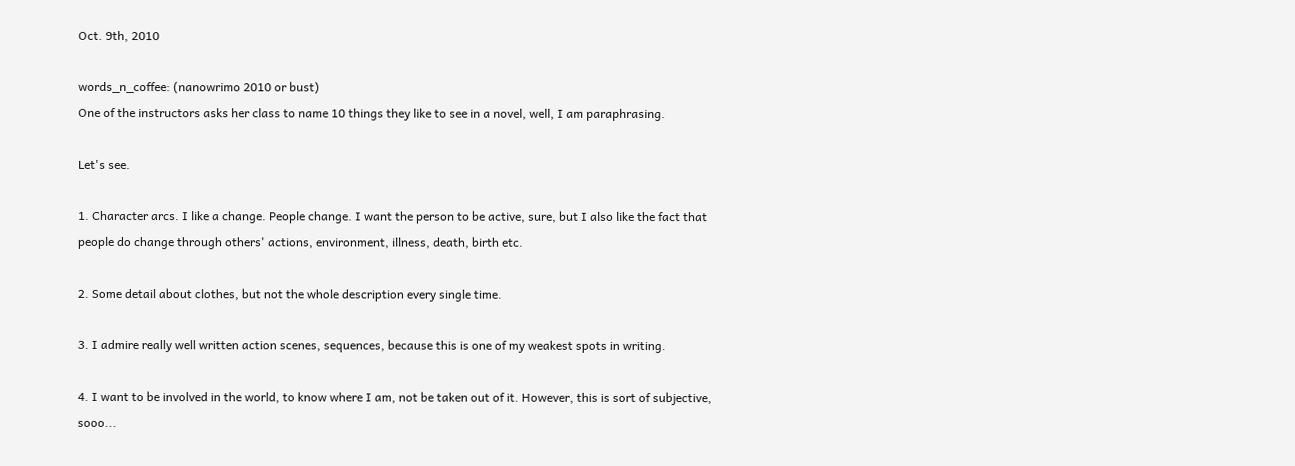Oct. 9th, 2010

words_n_coffee: (nanowrimo 2010 or bust)
One of the instructors asks her class to name 10 things they like to see in a novel, well, I am paraphrasing.

Let's see.

1. Character arcs. I like a change. People change. I want the person to be active, sure, but I also like the fact that people do change through others' actions, environment, illness, death, birth etc.

2. Some detail about clothes, but not the whole description every single time.

3. I admire really well written action scenes, sequences, because this is one of my weakest spots in writing.

4. I want to be involved in the world, to know where I am, not be taken out of it. However, this is sort of subjective, sooo...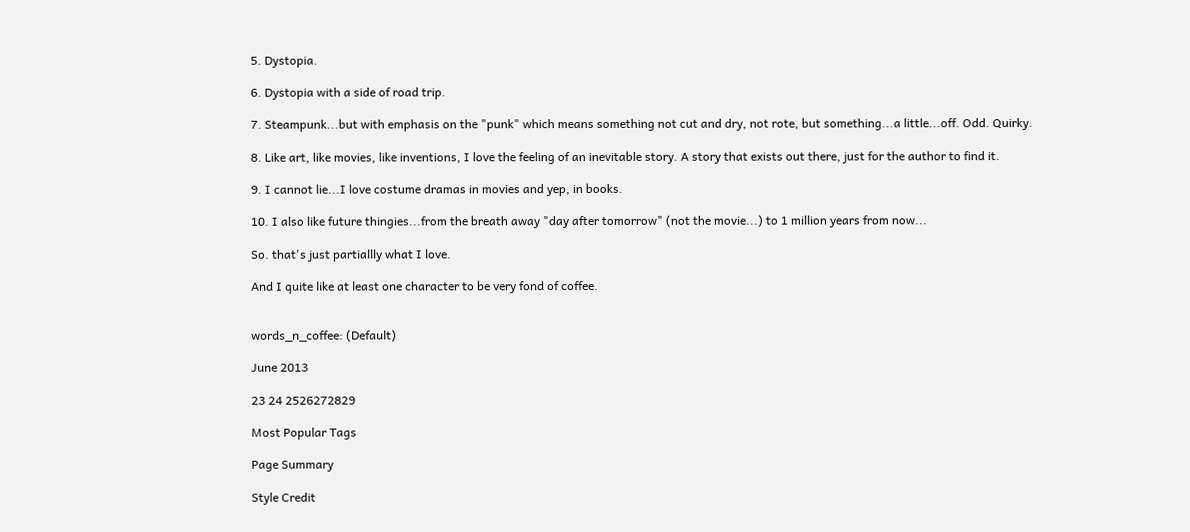5. Dystopia.

6. Dystopia with a side of road trip.

7. Steampunk...but with emphasis on the "punk" which means something not cut and dry, not rote, but something...a little...off. Odd. Quirky.

8. Like art, like movies, like inventions, I love the feeling of an inevitable story. A story that exists out there, just for the author to find it.

9. I cannot lie...I love costume dramas in movies and yep, in books.

10. I also like future thingies...from the breath away "day after tomorrow" (not the movie...) to 1 million years from now...

So. that's just partiallly what I love.

And I quite like at least one character to be very fond of coffee.


words_n_coffee: (Default)

June 2013

23 24 2526272829

Most Popular Tags

Page Summary

Style Credit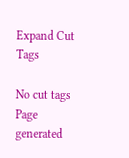Expand Cut Tags

No cut tags
Page generated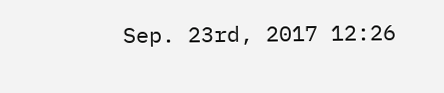Sep. 23rd, 2017 12:26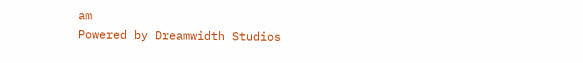am
Powered by Dreamwidth Studios